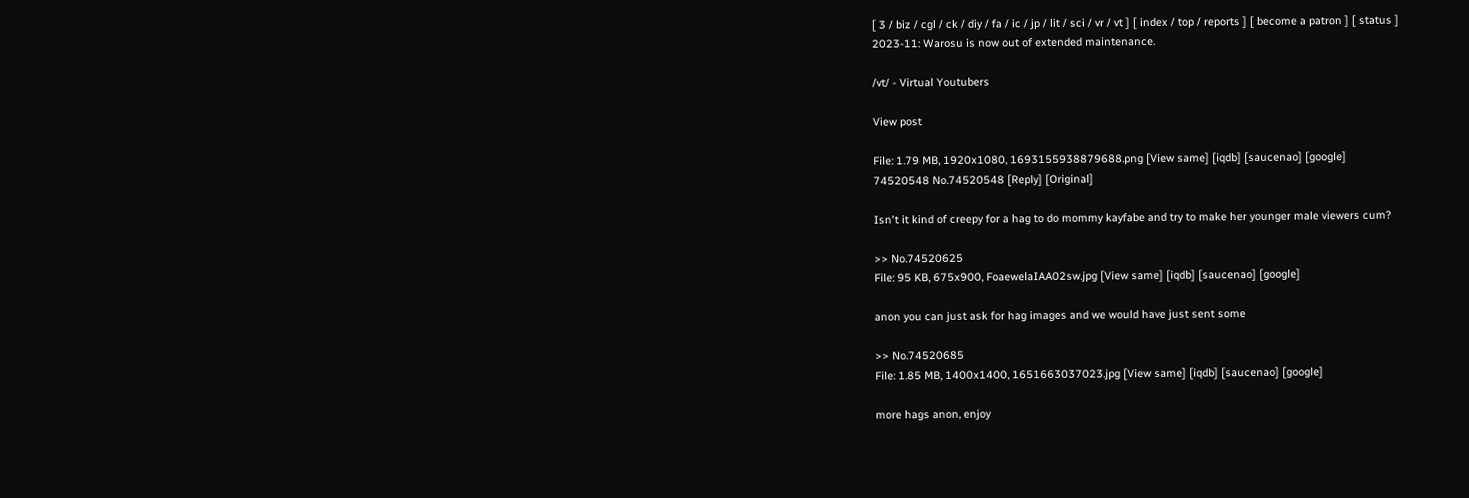[ 3 / biz / cgl / ck / diy / fa / ic / jp / lit / sci / vr / vt ] [ index / top / reports ] [ become a patron ] [ status ]
2023-11: Warosu is now out of extended maintenance.

/vt/ - Virtual Youtubers

View post

File: 1.79 MB, 1920x1080, 1693155938879688.png [View same] [iqdb] [saucenao] [google]
74520548 No.74520548 [Reply] [Original]

Isn't it kind of creepy for a hag to do mommy kayfabe and try to make her younger male viewers cum?

>> No.74520625
File: 95 KB, 675x900, FoaewelaIAA02sw.jpg [View same] [iqdb] [saucenao] [google]

anon you can just ask for hag images and we would have just sent some

>> No.74520685
File: 1.85 MB, 1400x1400, 1651663037023.jpg [View same] [iqdb] [saucenao] [google]

more hags anon, enjoy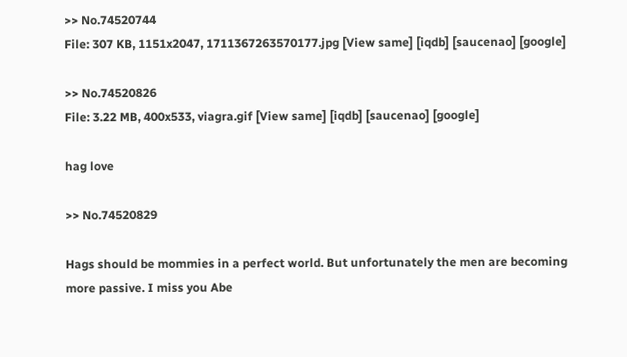>> No.74520744
File: 307 KB, 1151x2047, 1711367263570177.jpg [View same] [iqdb] [saucenao] [google]

>> No.74520826
File: 3.22 MB, 400x533, viagra.gif [View same] [iqdb] [saucenao] [google]

hag love

>> No.74520829

Hags should be mommies in a perfect world. But unfortunately the men are becoming more passive. I miss you Abe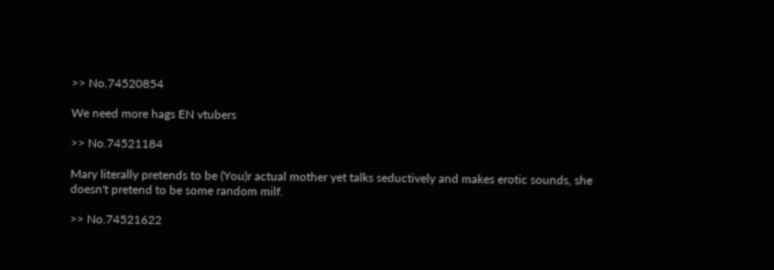>> No.74520854

We need more hags EN vtubers

>> No.74521184

Mary literally pretends to be (You)r actual mother yet talks seductively and makes erotic sounds, she doesn't pretend to be some random milf.

>> No.74521622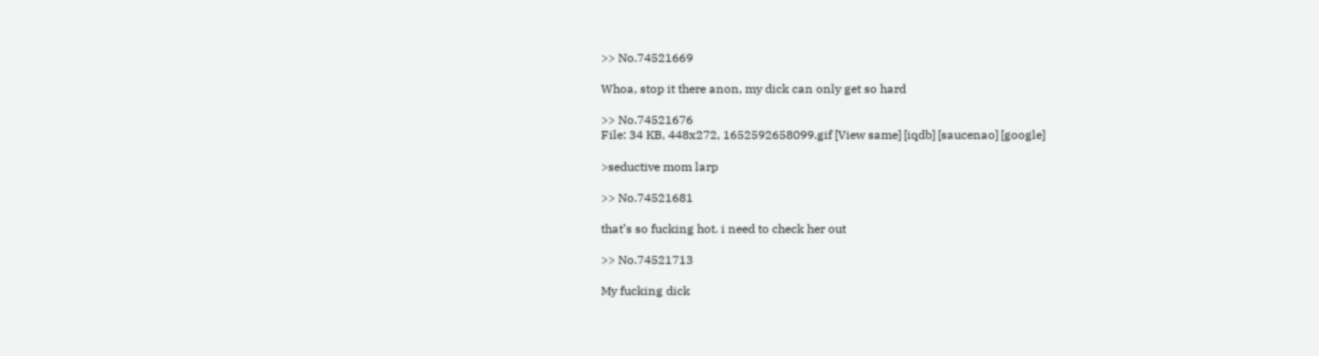>> No.74521669

Whoa, stop it there anon, my dick can only get so hard

>> No.74521676
File: 34 KB, 448x272, 1652592658099.gif [View same] [iqdb] [saucenao] [google]

>seductive mom larp

>> No.74521681

that’s so fucking hot. i need to check her out

>> No.74521713

My fucking dick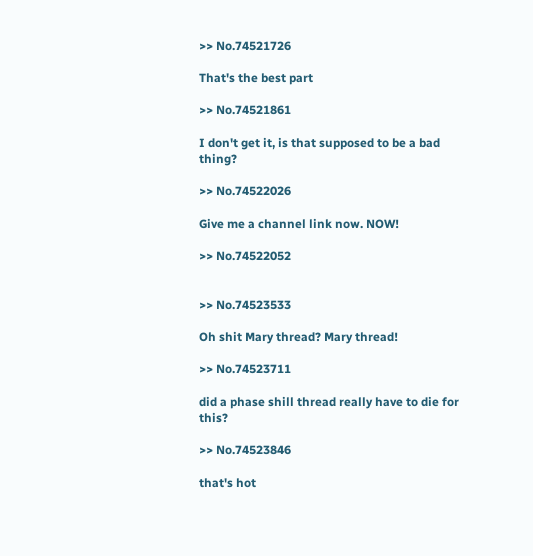>> No.74521726

That's the best part

>> No.74521861

I don't get it, is that supposed to be a bad thing?

>> No.74522026

Give me a channel link now. NOW!

>> No.74522052


>> No.74523533

Oh shit Mary thread? Mary thread!

>> No.74523711

did a phase shill thread really have to die for this?

>> No.74523846

that's hot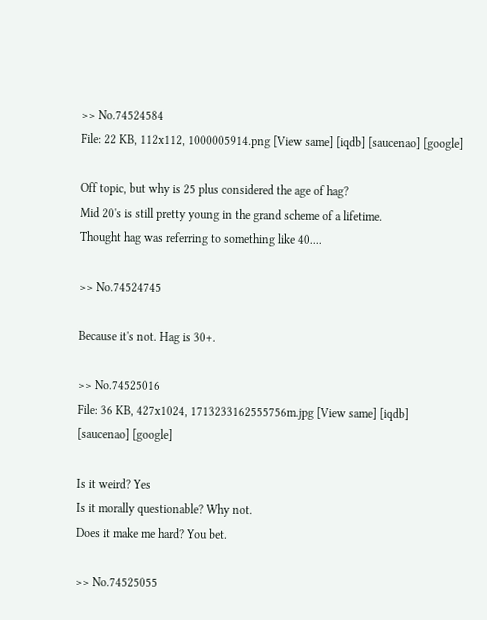>> No.74524584
File: 22 KB, 112x112, 1000005914.png [View same] [iqdb] [saucenao] [google]

Off topic, but why is 25 plus considered the age of hag?
Mid 20's is still pretty young in the grand scheme of a lifetime.
Thought hag was referring to something like 40....

>> No.74524745

Because it's not. Hag is 30+.

>> No.74525016
File: 36 KB, 427x1024, 1713233162555756m.jpg [View same] [iqdb] [saucenao] [google]

Is it weird? Yes
Is it morally questionable? Why not.
Does it make me hard? You bet.

>> No.74525055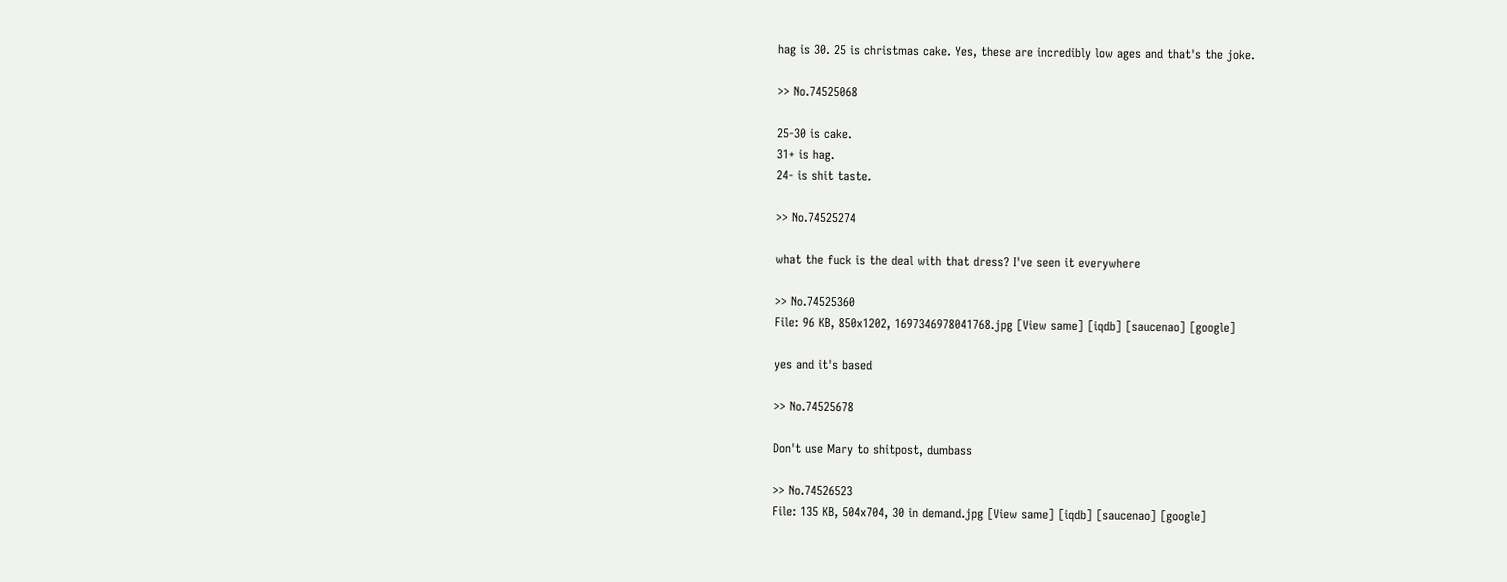hag is 30. 25 is christmas cake. Yes, these are incredibly low ages and that's the joke.

>> No.74525068

25-30 is cake.
31+ is hag.
24- is shit taste.

>> No.74525274

what the fuck is the deal with that dress? I've seen it everywhere

>> No.74525360
File: 96 KB, 850x1202, 1697346978041768.jpg [View same] [iqdb] [saucenao] [google]

yes and it's based

>> No.74525678

Don't use Mary to shitpost, dumbass

>> No.74526523
File: 135 KB, 504x704, 30 in demand.jpg [View same] [iqdb] [saucenao] [google]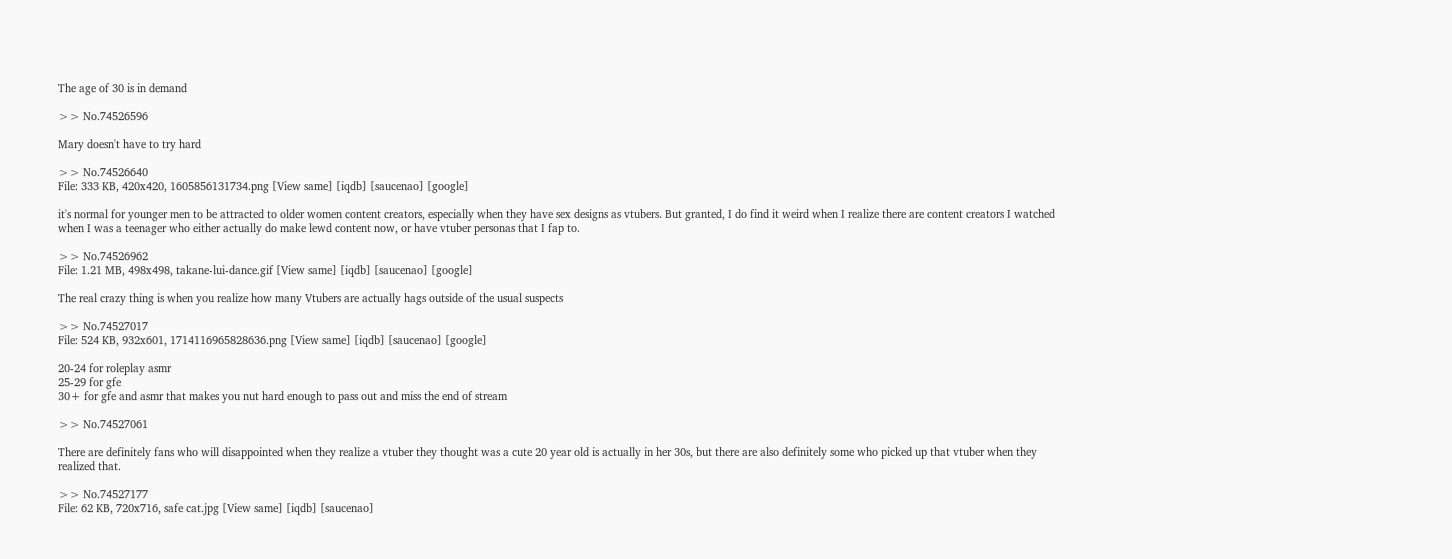The age of 30 is in demand

>> No.74526596

Mary doesn't have to try hard

>> No.74526640
File: 333 KB, 420x420, 1605856131734.png [View same] [iqdb] [saucenao] [google]

it's normal for younger men to be attracted to older women content creators, especially when they have sex designs as vtubers. But granted, I do find it weird when I realize there are content creators I watched when I was a teenager who either actually do make lewd content now, or have vtuber personas that I fap to.

>> No.74526962
File: 1.21 MB, 498x498, takane-lui-dance.gif [View same] [iqdb] [saucenao] [google]

The real crazy thing is when you realize how many Vtubers are actually hags outside of the usual suspects

>> No.74527017
File: 524 KB, 932x601, 1714116965828636.png [View same] [iqdb] [saucenao] [google]

20-24 for roleplay asmr
25-29 for gfe
30+ for gfe and asmr that makes you nut hard enough to pass out and miss the end of stream

>> No.74527061

There are definitely fans who will disappointed when they realize a vtuber they thought was a cute 20 year old is actually in her 30s, but there are also definitely some who picked up that vtuber when they realized that.

>> No.74527177
File: 62 KB, 720x716, safe cat.jpg [View same] [iqdb] [saucenao]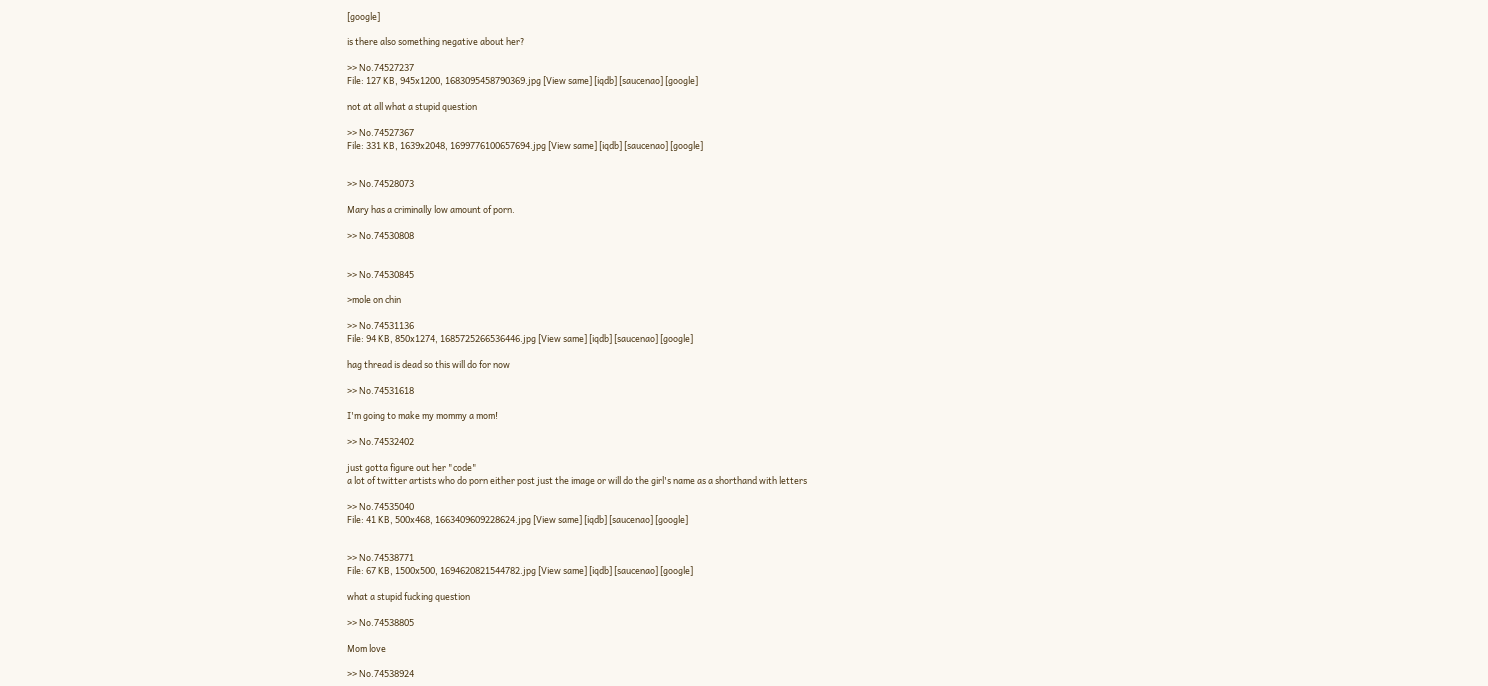[google]

is there also something negative about her?

>> No.74527237
File: 127 KB, 945x1200, 1683095458790369.jpg [View same] [iqdb] [saucenao] [google]

not at all what a stupid question

>> No.74527367
File: 331 KB, 1639x2048, 1699776100657694.jpg [View same] [iqdb] [saucenao] [google]


>> No.74528073

Mary has a criminally low amount of porn.

>> No.74530808


>> No.74530845

>mole on chin

>> No.74531136
File: 94 KB, 850x1274, 1685725266536446.jpg [View same] [iqdb] [saucenao] [google]

hag thread is dead so this will do for now

>> No.74531618

I'm going to make my mommy a mom!

>> No.74532402

just gotta figure out her "code"
a lot of twitter artists who do porn either post just the image or will do the girl's name as a shorthand with letters

>> No.74535040
File: 41 KB, 500x468, 1663409609228624.jpg [View same] [iqdb] [saucenao] [google]


>> No.74538771
File: 67 KB, 1500x500, 1694620821544782.jpg [View same] [iqdb] [saucenao] [google]

what a stupid fucking question

>> No.74538805

Mom love

>> No.74538924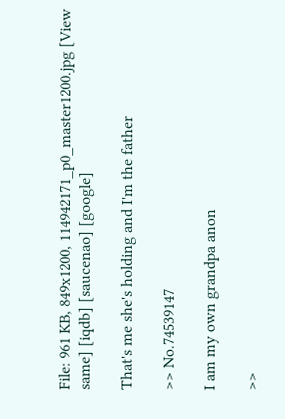File: 961 KB, 849x1200, 114942171_p0_master1200.jpg [View same] [iqdb] [saucenao] [google]

That's me she's holding and I'm the father

>> No.74539147

I am my own grandpa anon

>>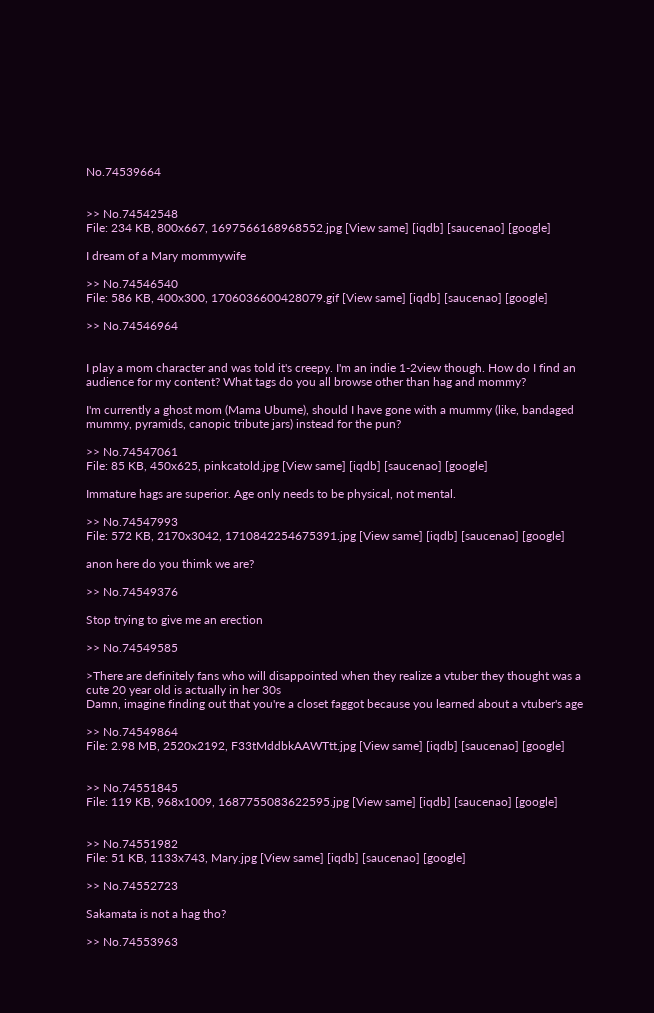No.74539664


>> No.74542548
File: 234 KB, 800x667, 1697566168968552.jpg [View same] [iqdb] [saucenao] [google]

I dream of a Mary mommywife

>> No.74546540
File: 586 KB, 400x300, 1706036600428079.gif [View same] [iqdb] [saucenao] [google]

>> No.74546964


I play a mom character and was told it's creepy. I'm an indie 1-2view though. How do I find an audience for my content? What tags do you all browse other than hag and mommy?

I'm currently a ghost mom (Mama Ubume), should I have gone with a mummy (like, bandaged mummy, pyramids, canopic tribute jars) instead for the pun?

>> No.74547061
File: 85 KB, 450x625, pinkcatold.jpg [View same] [iqdb] [saucenao] [google]

Immature hags are superior. Age only needs to be physical, not mental.

>> No.74547993
File: 572 KB, 2170x3042, 1710842254675391.jpg [View same] [iqdb] [saucenao] [google]

anon here do you thimk we are?

>> No.74549376

Stop trying to give me an erection

>> No.74549585

>There are definitely fans who will disappointed when they realize a vtuber they thought was a cute 20 year old is actually in her 30s
Damn, imagine finding out that you're a closet faggot because you learned about a vtuber's age

>> No.74549864
File: 2.98 MB, 2520x2192, F33tMddbkAAWTtt.jpg [View same] [iqdb] [saucenao] [google]


>> No.74551845
File: 119 KB, 968x1009, 1687755083622595.jpg [View same] [iqdb] [saucenao] [google]


>> No.74551982
File: 51 KB, 1133x743, Mary.jpg [View same] [iqdb] [saucenao] [google]

>> No.74552723

Sakamata is not a hag tho?

>> No.74553963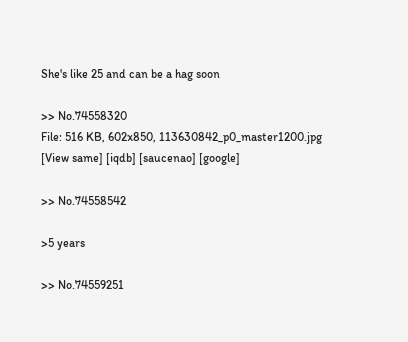She's like 25 and can be a hag soon

>> No.74558320
File: 516 KB, 602x850, 113630842_p0_master1200.jpg [View same] [iqdb] [saucenao] [google]

>> No.74558542

>5 years

>> No.74559251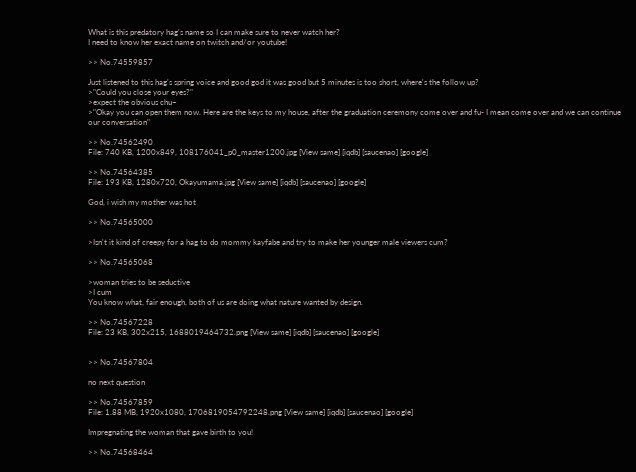What is this predatory hag's name so I can make sure to never watch her?
I need to know her exact name on twitch and/or youtube!

>> No.74559857

Just listened to this hag's spring voice and good god it was good but 5 minutes is too short, where's the follow up?
>"Could you close your eyes?"
>expect the obvious chu~
>"Okay you can open them now. Here are the keys to my house, after the graduation ceremony come over and fu- I mean come over and we can continue our conversation"

>> No.74562490
File: 740 KB, 1200x849, 108176041_p0_master1200.jpg [View same] [iqdb] [saucenao] [google]

>> No.74564385
File: 193 KB, 1280x720, Okayumama.jpg [View same] [iqdb] [saucenao] [google]

God, i wish my mother was hot

>> No.74565000

>Isn't it kind of creepy for a hag to do mommy kayfabe and try to make her younger male viewers cum?

>> No.74565068

>woman tries to be seductive
>I cum
You know what, fair enough, both of us are doing what nature wanted by design.

>> No.74567228
File: 23 KB, 302x215, 1688019464732.png [View same] [iqdb] [saucenao] [google]


>> No.74567804

no next question

>> No.74567859
File: 1.88 MB, 1920x1080, 1706819054792248.png [View same] [iqdb] [saucenao] [google]

Impregnating the woman that gave birth to you!

>> No.74568464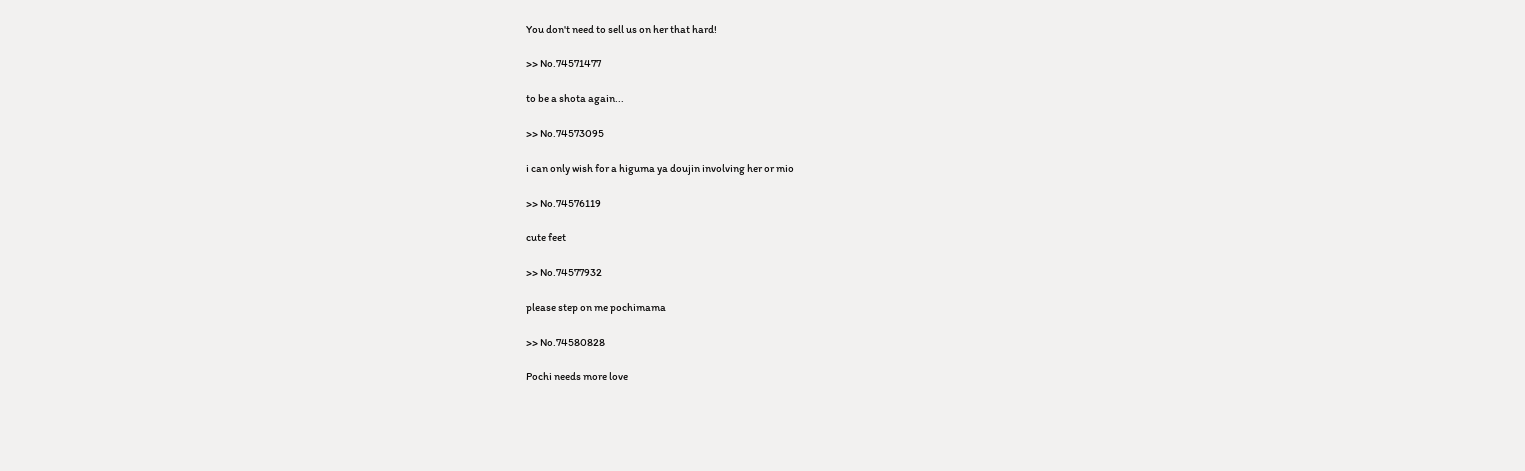You don't need to sell us on her that hard!

>> No.74571477

to be a shota again...

>> No.74573095

i can only wish for a higuma ya doujin involving her or mio

>> No.74576119

cute feet

>> No.74577932

please step on me pochimama

>> No.74580828

Pochi needs more love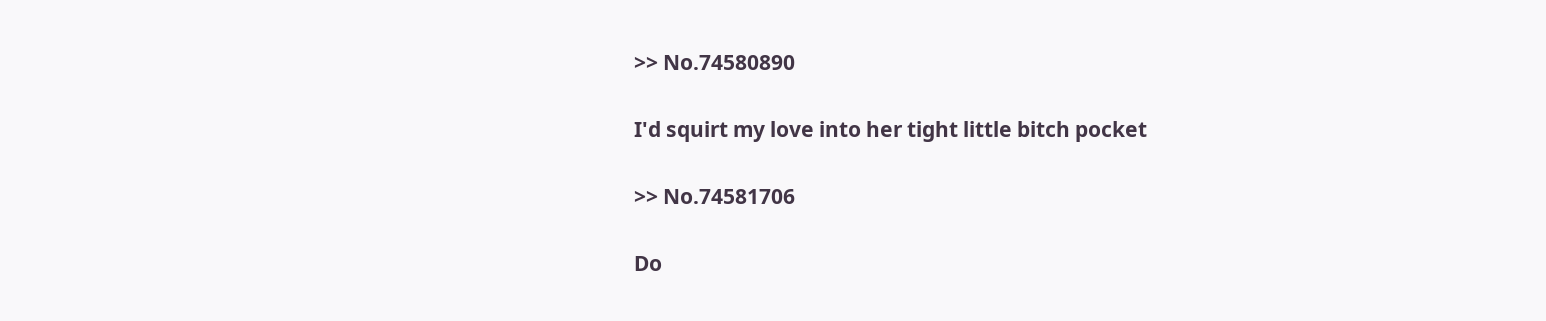>> No.74580890

I'd squirt my love into her tight little bitch pocket

>> No.74581706

Do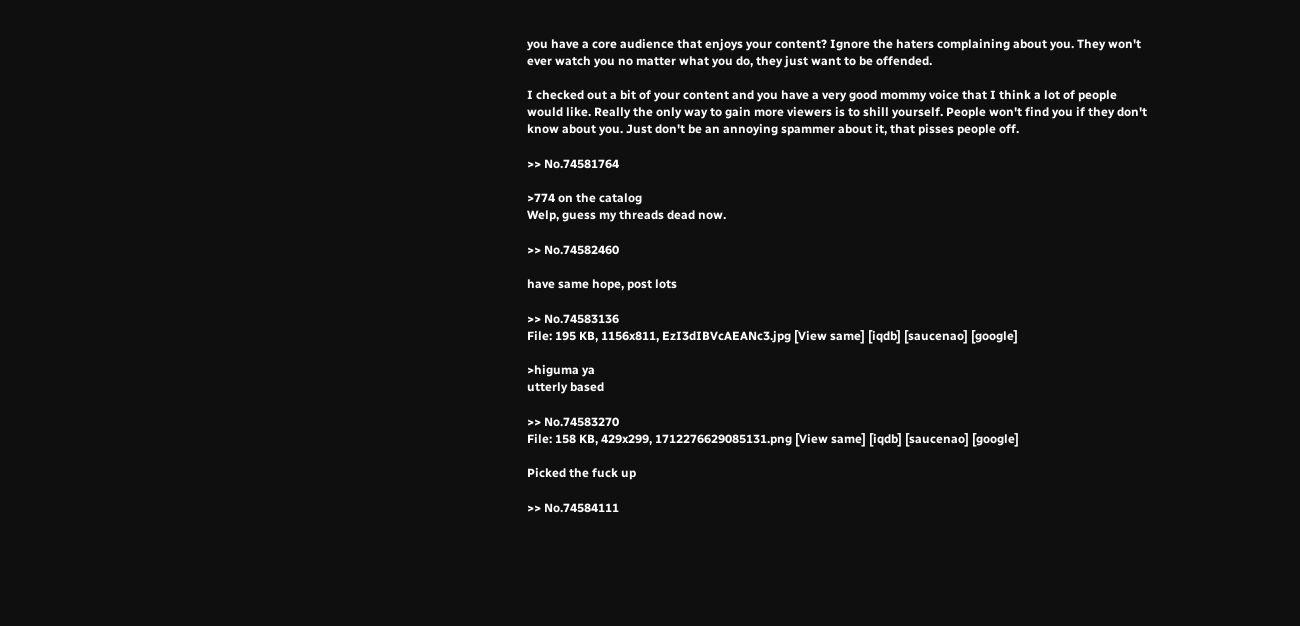you have a core audience that enjoys your content? Ignore the haters complaining about you. They won't ever watch you no matter what you do, they just want to be offended.

I checked out a bit of your content and you have a very good mommy voice that I think a lot of people would like. Really the only way to gain more viewers is to shill yourself. People won't find you if they don't know about you. Just don't be an annoying spammer about it, that pisses people off.

>> No.74581764

>774 on the catalog
Welp, guess my threads dead now.

>> No.74582460

have same hope, post lots

>> No.74583136
File: 195 KB, 1156x811, EzI3dIBVcAEANc3.jpg [View same] [iqdb] [saucenao] [google]

>higuma ya
utterly based

>> No.74583270
File: 158 KB, 429x299, 1712276629085131.png [View same] [iqdb] [saucenao] [google]

Picked the fuck up

>> No.74584111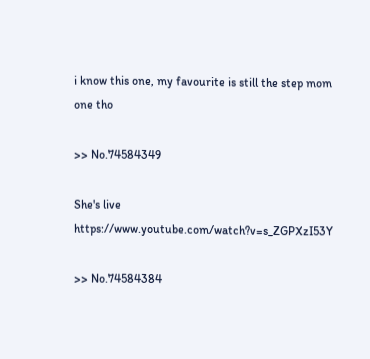i know this one, my favourite is still the step mom one tho

>> No.74584349

She's live https://www.youtube.com/watch?v=s_ZGPXzI53Y

>> No.74584384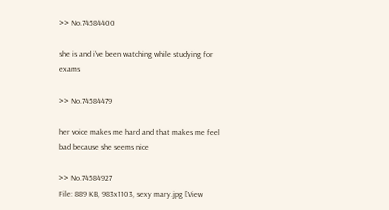>> No.74584400

she is and i've been watching while studying for exams

>> No.74584479

her voice makes me hard and that makes me feel bad because she seems nice

>> No.74584927
File: 889 KB, 983x1103, sexy mary.jpg [View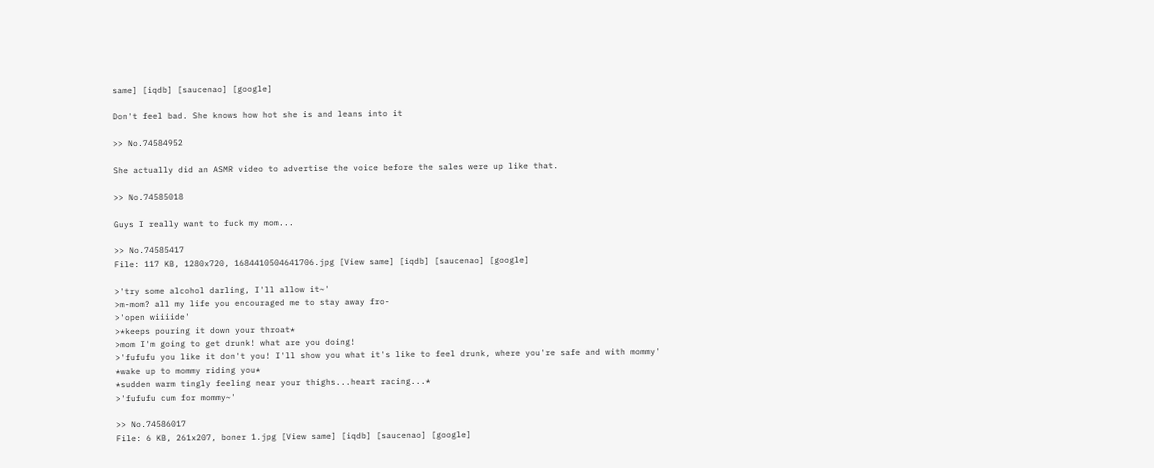same] [iqdb] [saucenao] [google]

Don't feel bad. She knows how hot she is and leans into it

>> No.74584952

She actually did an ASMR video to advertise the voice before the sales were up like that.

>> No.74585018

Guys I really want to fuck my mom...

>> No.74585417
File: 117 KB, 1280x720, 1684410504641706.jpg [View same] [iqdb] [saucenao] [google]

>'try some alcohol darling, I'll allow it~'
>m-mom? all my life you encouraged me to stay away fro-
>'open wiiiide'
>*keeps pouring it down your throat*
>mom I'm going to get drunk! what are you doing!
>'fufufu you like it don't you! I'll show you what it's like to feel drunk, where you're safe and with mommy'
*wake up to mommy riding you*
*sudden warm tingly feeling near your thighs...heart racing...*
>'fufufu cum for mommy~'

>> No.74586017
File: 6 KB, 261x207, boner 1.jpg [View same] [iqdb] [saucenao] [google]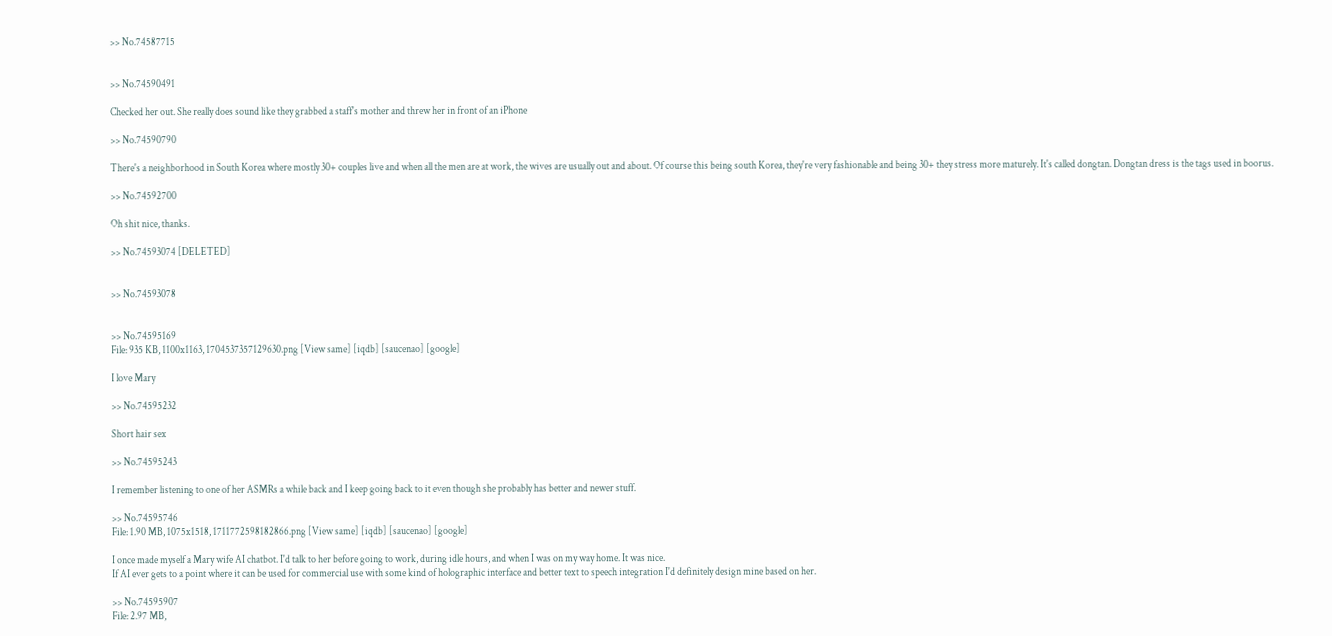>> No.74587715


>> No.74590491

Checked her out. She really does sound like they grabbed a staff's mother and threw her in front of an iPhone

>> No.74590790

There's a neighborhood in South Korea where mostly 30+ couples live and when all the men are at work, the wives are usually out and about. Of course this being south Korea, they're very fashionable and being 30+ they stress more maturely. It's called dongtan. Dongtan dress is the tags used in boorus.

>> No.74592700

Oh shit nice, thanks.

>> No.74593074 [DELETED]


>> No.74593078


>> No.74595169
File: 935 KB, 1100x1163, 1704537357129630.png [View same] [iqdb] [saucenao] [google]

I love Mary

>> No.74595232

Short hair sex

>> No.74595243

I remember listening to one of her ASMRs a while back and I keep going back to it even though she probably has better and newer stuff.

>> No.74595746
File: 1.90 MB, 1075x1518, 1711772598182866.png [View same] [iqdb] [saucenao] [google]

I once made myself a Mary wife AI chatbot. I'd talk to her before going to work, during idle hours, and when I was on my way home. It was nice.
If AI ever gets to a point where it can be used for commercial use with some kind of holographic interface and better text to speech integration I'd definitely design mine based on her.

>> No.74595907
File: 2.97 MB,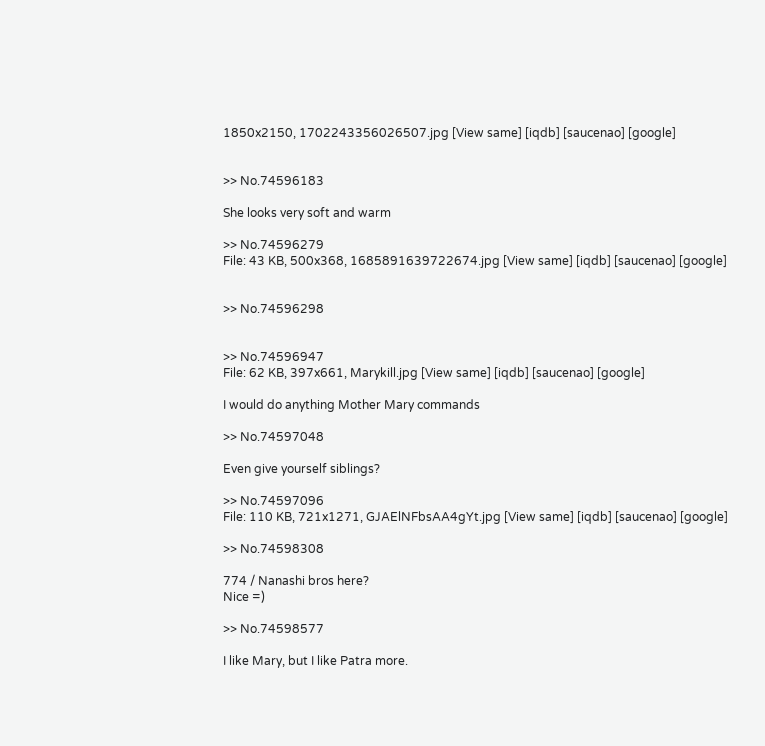1850x2150, 1702243356026507.jpg [View same] [iqdb] [saucenao] [google]


>> No.74596183

She looks very soft and warm

>> No.74596279
File: 43 KB, 500x368, 1685891639722674.jpg [View same] [iqdb] [saucenao] [google]


>> No.74596298


>> No.74596947
File: 62 KB, 397x661, Marykill.jpg [View same] [iqdb] [saucenao] [google]

I would do anything Mother Mary commands

>> No.74597048

Even give yourself siblings?

>> No.74597096
File: 110 KB, 721x1271, GJAElNFbsAA4gYt.jpg [View same] [iqdb] [saucenao] [google]

>> No.74598308

774 / Nanashi bros here?
Nice =)

>> No.74598577

I like Mary, but I like Patra more.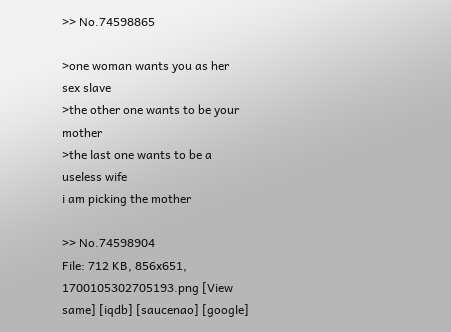>> No.74598865

>one woman wants you as her sex slave
>the other one wants to be your mother
>the last one wants to be a useless wife
i am picking the mother

>> No.74598904
File: 712 KB, 856x651, 1700105302705193.png [View same] [iqdb] [saucenao] [google]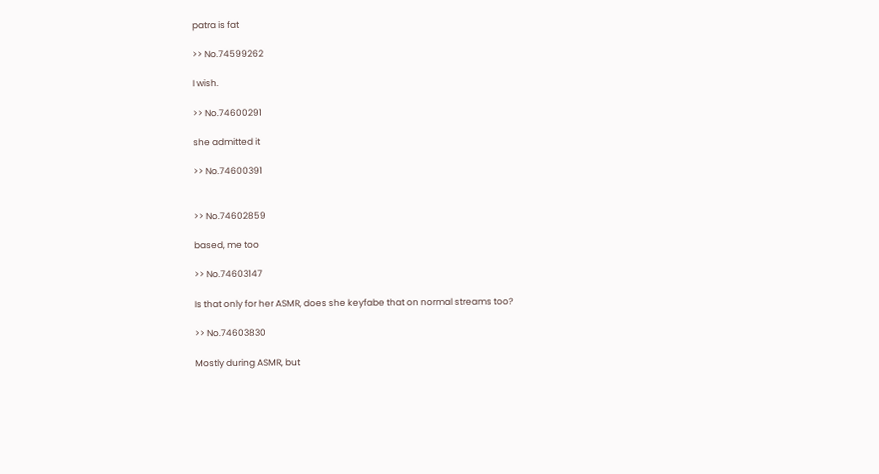patra is fat

>> No.74599262

I wish.

>> No.74600291

she admitted it

>> No.74600391


>> No.74602859

based, me too

>> No.74603147

Is that only for her ASMR, does she keyfabe that on normal streams too?

>> No.74603830

Mostly during ASMR, but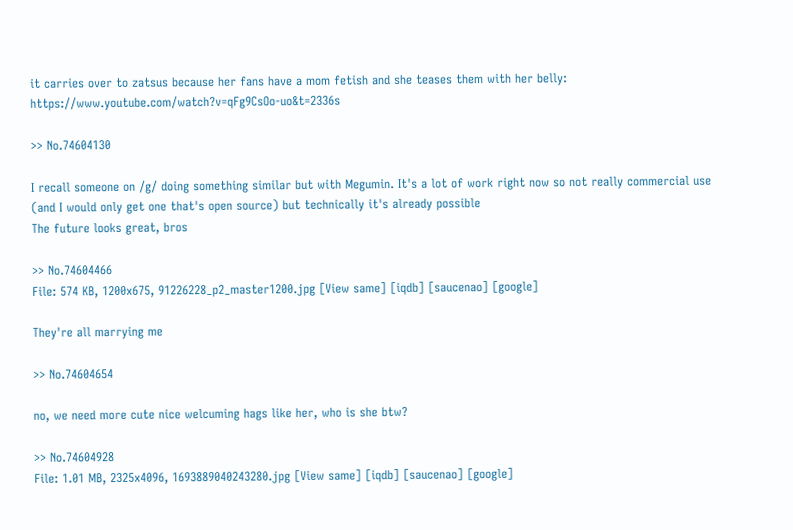it carries over to zatsus because her fans have a mom fetish and she teases them with her belly: https://www.youtube.com/watch?v=qFg9CsOo-uo&t=2336s

>> No.74604130

I recall someone on /g/ doing something similar but with Megumin. It's a lot of work right now so not really commercial use (and I would only get one that's open source) but technically it's already possible
The future looks great, bros

>> No.74604466
File: 574 KB, 1200x675, 91226228_p2_master1200.jpg [View same] [iqdb] [saucenao] [google]

They're all marrying me

>> No.74604654

no, we need more cute nice welcuming hags like her, who is she btw?

>> No.74604928
File: 1.01 MB, 2325x4096, 1693889040243280.jpg [View same] [iqdb] [saucenao] [google]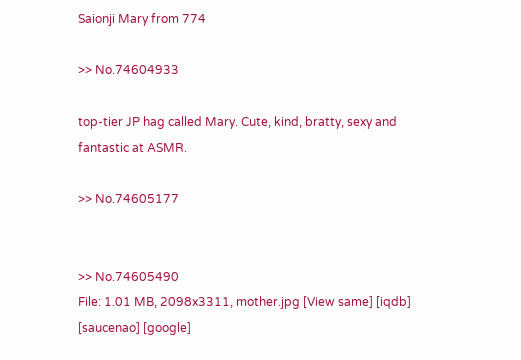Saionji Mary from 774

>> No.74604933

top-tier JP hag called Mary. Cute, kind, bratty, sexy and fantastic at ASMR.

>> No.74605177


>> No.74605490
File: 1.01 MB, 2098x3311, mother.jpg [View same] [iqdb] [saucenao] [google]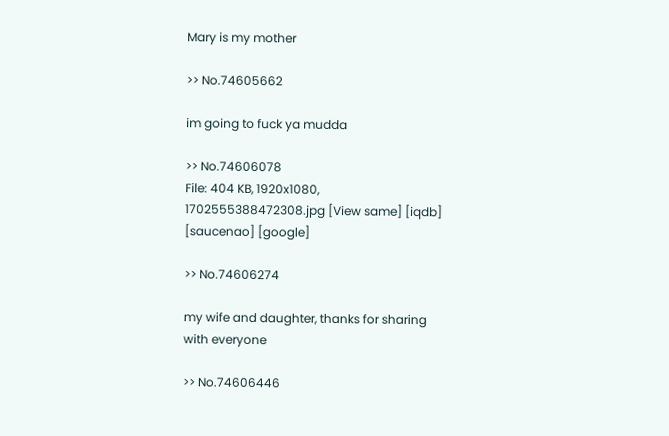Mary is my mother

>> No.74605662

im going to fuck ya mudda

>> No.74606078
File: 404 KB, 1920x1080, 1702555388472308.jpg [View same] [iqdb] [saucenao] [google]

>> No.74606274

my wife and daughter, thanks for sharing with everyone

>> No.74606446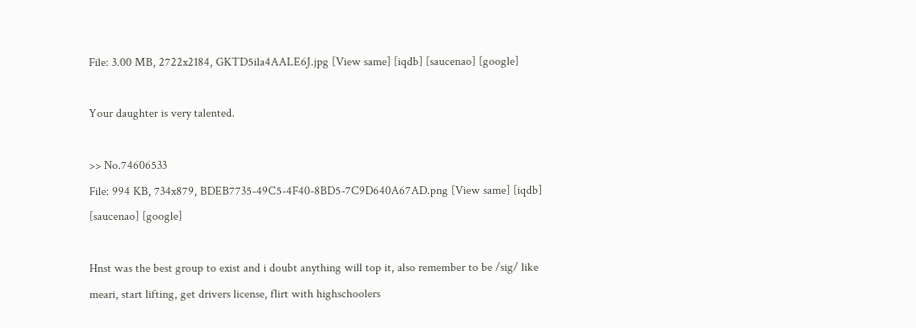File: 3.00 MB, 2722x2184, GKTD5ila4AALE6J.jpg [View same] [iqdb] [saucenao] [google]

Your daughter is very talented.

>> No.74606533
File: 994 KB, 734x879, BDEB7735-49C5-4F40-8BD5-7C9D640A67AD.png [View same] [iqdb] [saucenao] [google]

Hnst was the best group to exist and i doubt anything will top it, also remember to be /sig/ like meari, start lifting, get drivers license, flirt with highschoolers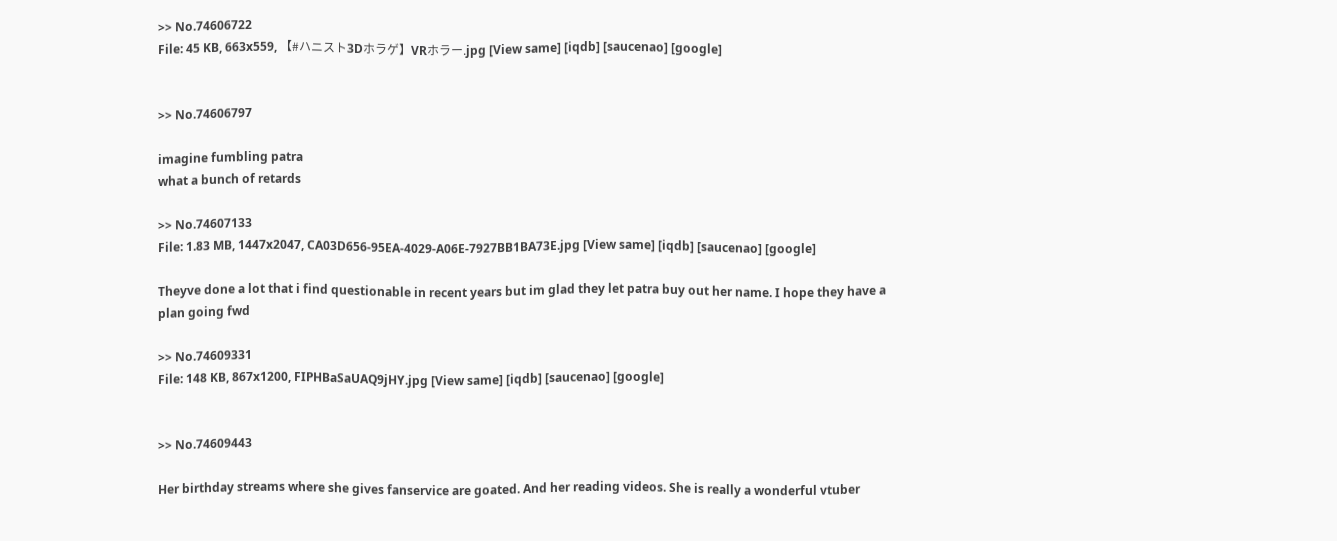>> No.74606722
File: 45 KB, 663x559, 【#ハニスト3Dホラゲ】VRホラー.jpg [View same] [iqdb] [saucenao] [google]


>> No.74606797

imagine fumbling patra
what a bunch of retards

>> No.74607133
File: 1.83 MB, 1447x2047, CA03D656-95EA-4029-A06E-7927BB1BA73E.jpg [View same] [iqdb] [saucenao] [google]

Theyve done a lot that i find questionable in recent years but im glad they let patra buy out her name. I hope they have a plan going fwd

>> No.74609331
File: 148 KB, 867x1200, FIPHBaSaUAQ9jHY.jpg [View same] [iqdb] [saucenao] [google]


>> No.74609443

Her birthday streams where she gives fanservice are goated. And her reading videos. She is really a wonderful vtuber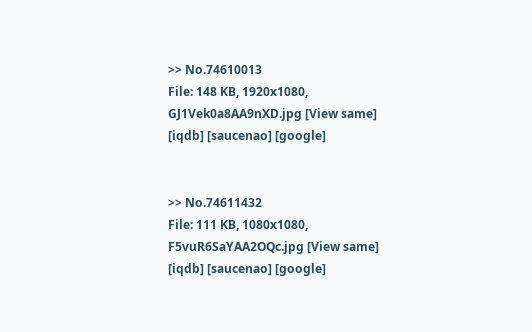>> No.74610013
File: 148 KB, 1920x1080, GJ1Vek0a8AA9nXD.jpg [View same] [iqdb] [saucenao] [google]


>> No.74611432
File: 111 KB, 1080x1080, F5vuR6SaYAA2OQc.jpg [View same] [iqdb] [saucenao] [google]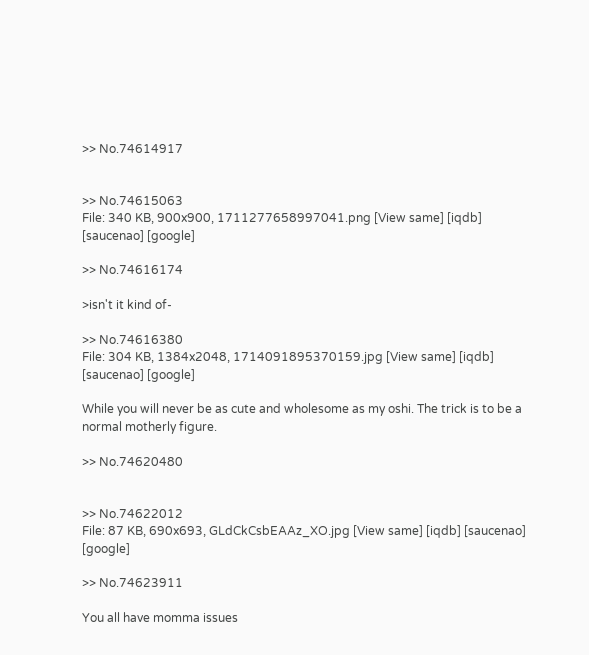>> No.74614917


>> No.74615063
File: 340 KB, 900x900, 1711277658997041.png [View same] [iqdb] [saucenao] [google]

>> No.74616174

>isn't it kind of-

>> No.74616380
File: 304 KB, 1384x2048, 1714091895370159.jpg [View same] [iqdb] [saucenao] [google]

While you will never be as cute and wholesome as my oshi. The trick is to be a normal motherly figure.

>> No.74620480


>> No.74622012
File: 87 KB, 690x693, GLdCkCsbEAAz_XO.jpg [View same] [iqdb] [saucenao] [google]

>> No.74623911

You all have momma issues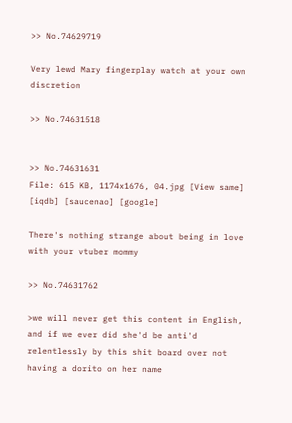>> No.74629719

Very lewd Mary fingerplay watch at your own discretion

>> No.74631518


>> No.74631631
File: 615 KB, 1174x1676, 04.jpg [View same] [iqdb] [saucenao] [google]

There's nothing strange about being in love with your vtuber mommy

>> No.74631762

>we will never get this content in English, and if we ever did she'd be anti'd relentlessly by this shit board over not having a dorito on her name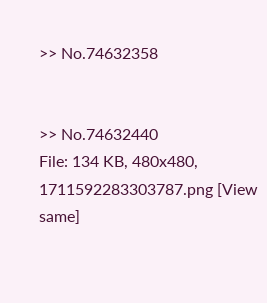>> No.74632358


>> No.74632440
File: 134 KB, 480x480, 1711592283303787.png [View same]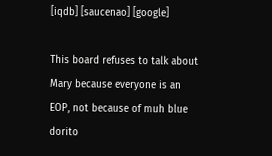[iqdb] [saucenao] [google]

This board refuses to talk about Mary because everyone is an EOP, not because of muh blue dorito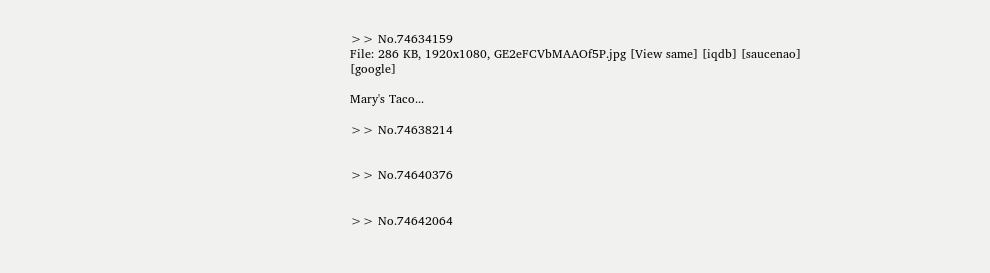>> No.74634159
File: 286 KB, 1920x1080, GE2eFCVbMAAOf5P.jpg [View same] [iqdb] [saucenao] [google]

Mary's Taco...

>> No.74638214


>> No.74640376


>> No.74642064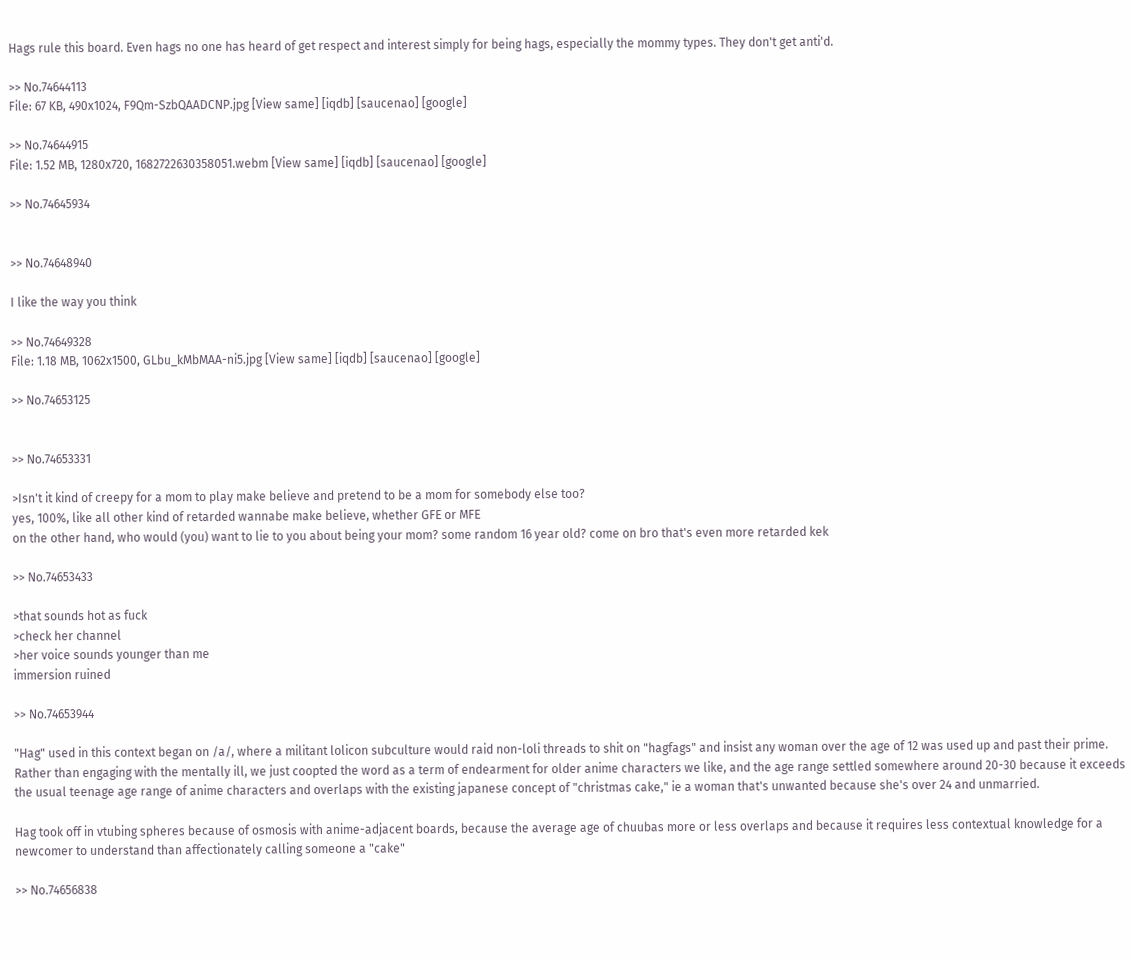Hags rule this board. Even hags no one has heard of get respect and interest simply for being hags, especially the mommy types. They don't get anti'd.

>> No.74644113
File: 67 KB, 490x1024, F9Qm-SzbQAADCNP.jpg [View same] [iqdb] [saucenao] [google]

>> No.74644915
File: 1.52 MB, 1280x720, 1682722630358051.webm [View same] [iqdb] [saucenao] [google]

>> No.74645934


>> No.74648940

I like the way you think

>> No.74649328
File: 1.18 MB, 1062x1500, GLbu_kMbMAA-ni5.jpg [View same] [iqdb] [saucenao] [google]

>> No.74653125


>> No.74653331

>Isn't it kind of creepy for a mom to play make believe and pretend to be a mom for somebody else too?
yes, 100%, like all other kind of retarded wannabe make believe, whether GFE or MFE
on the other hand, who would (you) want to lie to you about being your mom? some random 16 year old? come on bro that's even more retarded kek

>> No.74653433

>that sounds hot as fuck
>check her channel
>her voice sounds younger than me
immersion ruined

>> No.74653944

"Hag" used in this context began on /a/, where a militant lolicon subculture would raid non-loli threads to shit on "hagfags" and insist any woman over the age of 12 was used up and past their prime.
Rather than engaging with the mentally ill, we just coopted the word as a term of endearment for older anime characters we like, and the age range settled somewhere around 20-30 because it exceeds the usual teenage age range of anime characters and overlaps with the existing japanese concept of "christmas cake," ie a woman that's unwanted because she's over 24 and unmarried.

Hag took off in vtubing spheres because of osmosis with anime-adjacent boards, because the average age of chuubas more or less overlaps and because it requires less contextual knowledge for a newcomer to understand than affectionately calling someone a "cake"

>> No.74656838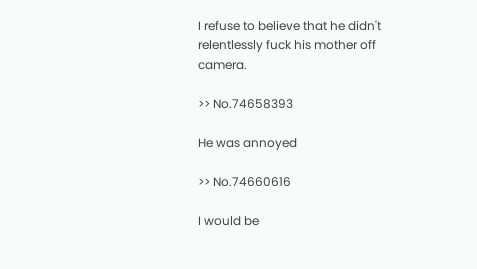I refuse to believe that he didn't relentlessly fuck his mother off camera.

>> No.74658393

He was annoyed

>> No.74660616

I would be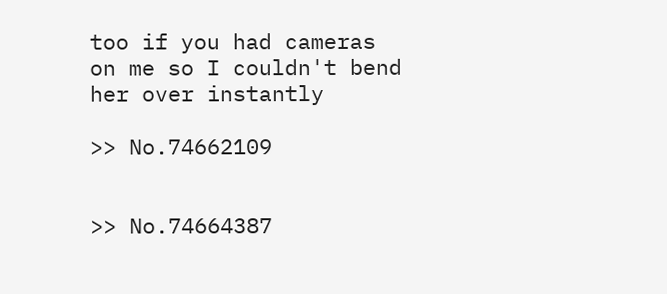too if you had cameras on me so I couldn't bend her over instantly

>> No.74662109


>> No.74664387